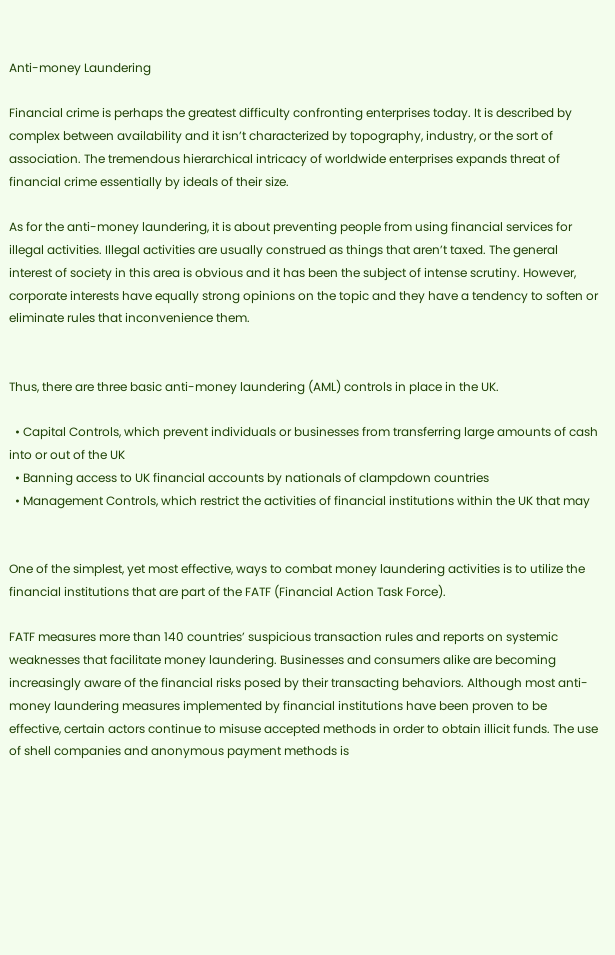Anti-money Laundering

Financial crime is perhaps the greatest difficulty confronting enterprises today. It is described by complex between availability and it isn’t characterized by topography, industry, or the sort of association. The tremendous hierarchical intricacy of worldwide enterprises expands threat of financial crime essentially by ideals of their size.

As for the anti-money laundering, it is about preventing people from using financial services for illegal activities. Illegal activities are usually construed as things that aren’t taxed. The general interest of society in this area is obvious and it has been the subject of intense scrutiny. However, corporate interests have equally strong opinions on the topic and they have a tendency to soften or eliminate rules that inconvenience them.


Thus, there are three basic anti-money laundering (AML) controls in place in the UK.

  • Capital Controls, which prevent individuals or businesses from transferring large amounts of cash into or out of the UK
  • Banning access to UK financial accounts by nationals of clampdown countries
  • Management Controls, which restrict the activities of financial institutions within the UK that may


One of the simplest, yet most effective, ways to combat money laundering activities is to utilize the financial institutions that are part of the FATF (Financial Action Task Force).

FATF measures more than 140 countries’ suspicious transaction rules and reports on systemic weaknesses that facilitate money laundering. Businesses and consumers alike are becoming increasingly aware of the financial risks posed by their transacting behaviors. Although most anti-money laundering measures implemented by financial institutions have been proven to be effective, certain actors continue to misuse accepted methods in order to obtain illicit funds. The use of shell companies and anonymous payment methods is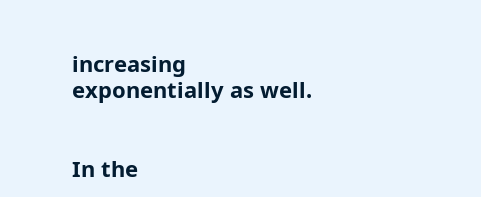increasing exponentially as well.


In the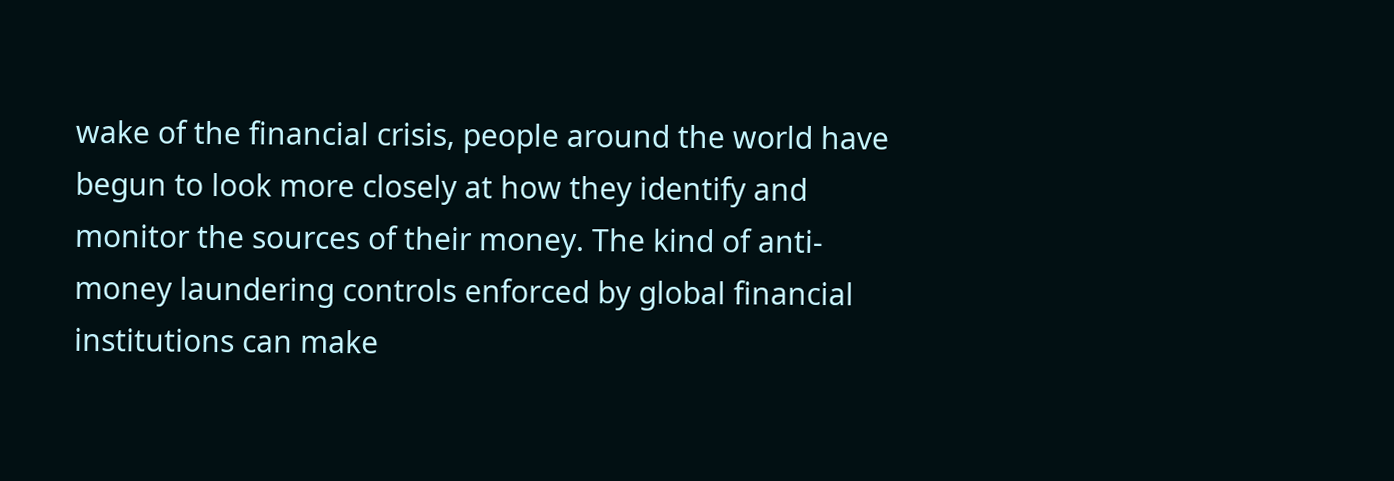wake of the financial crisis, people around the world have begun to look more closely at how they identify and monitor the sources of their money. The kind of anti-money laundering controls enforced by global financial institutions can make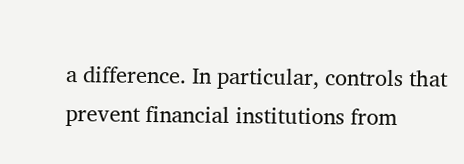a difference. In particular, controls that prevent financial institutions from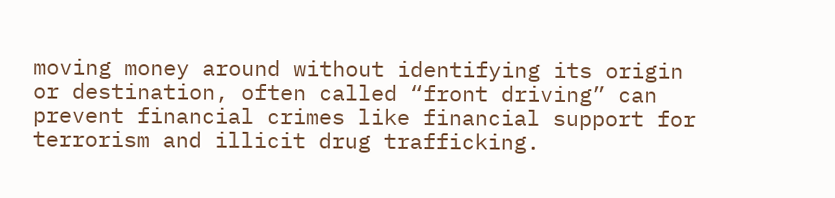moving money around without identifying its origin or destination, often called “front driving” can prevent financial crimes like financial support for terrorism and illicit drug trafficking.